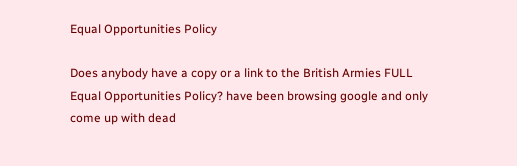Equal Opportunities Policy

Does anybody have a copy or a link to the British Armies FULL Equal Opportunities Policy? have been browsing google and only come up with dead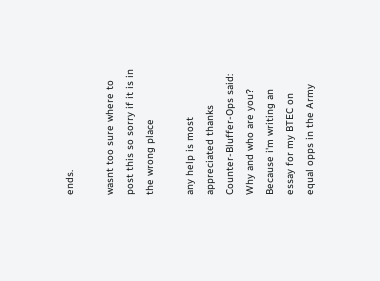ends.

wasnt too sure where to post this so sorry if it is in the wrong place

any help is most appreciated thanks
Counter-Bluffer-Ops said:
Why and who are you?
Because i'm writing an essay for my BTEC on equal opps in the Army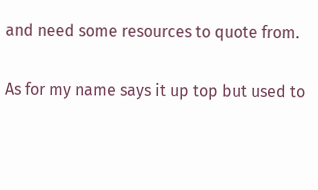and need some resources to quote from.

As for my name says it up top but used to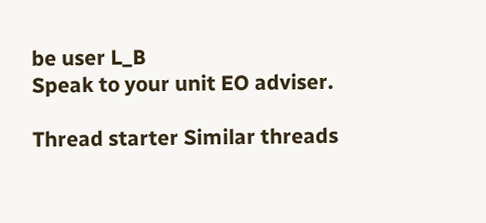be user L_B
Speak to your unit EO adviser.

Thread starter Similar threads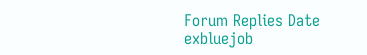Forum Replies Date
exbluejob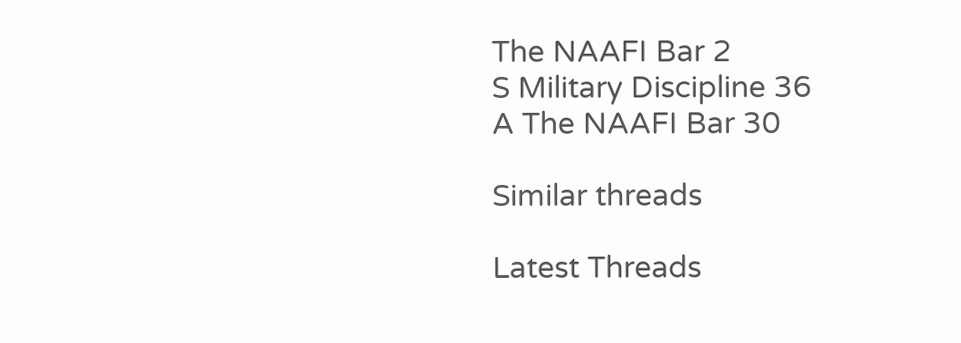The NAAFI Bar 2
S Military Discipline 36
A The NAAFI Bar 30

Similar threads

Latest Threads